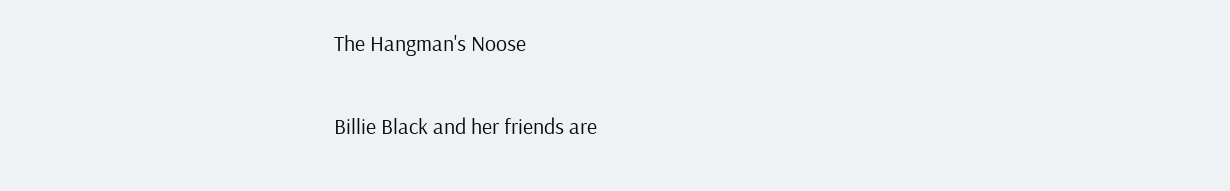The Hangman's Noose

Billie Black and her friends are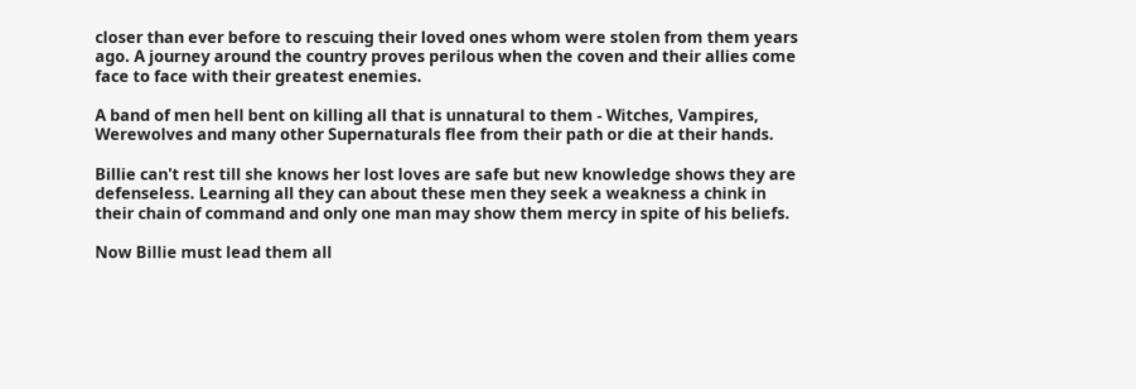closer than ever before to rescuing their loved ones whom were stolen from them years ago. A journey around the country proves perilous when the coven and their allies come face to face with their greatest enemies.

A band of men hell bent on killing all that is unnatural to them - Witches, Vampires, Werewolves and many other Supernaturals flee from their path or die at their hands.

Billie can't rest till she knows her lost loves are safe but new knowledge shows they are defenseless. Learning all they can about these men they seek a weakness a chink in their chain of command and only one man may show them mercy in spite of his beliefs.

Now Billie must lead them all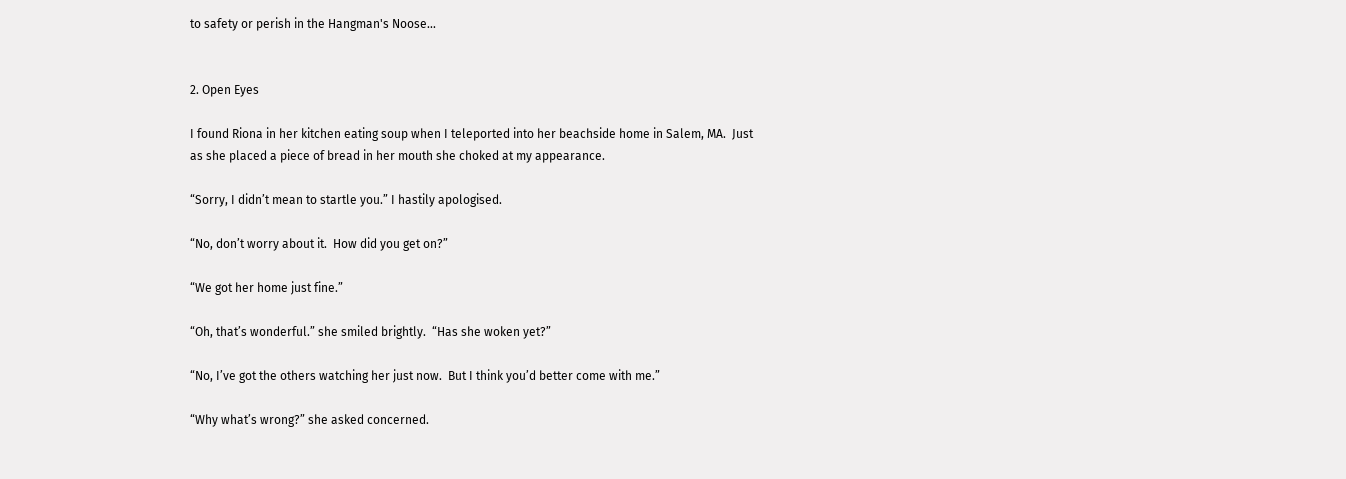to safety or perish in the Hangman's Noose...


2. Open Eyes

I found Riona in her kitchen eating soup when I teleported into her beachside home in Salem, MA.  Just as she placed a piece of bread in her mouth she choked at my appearance.

“Sorry, I didn’t mean to startle you.” I hastily apologised.

“No, don’t worry about it.  How did you get on?”

“We got her home just fine.”

“Oh, that’s wonderful.” she smiled brightly.  “Has she woken yet?”

“No, I’ve got the others watching her just now.  But I think you’d better come with me.”

“Why what’s wrong?” she asked concerned.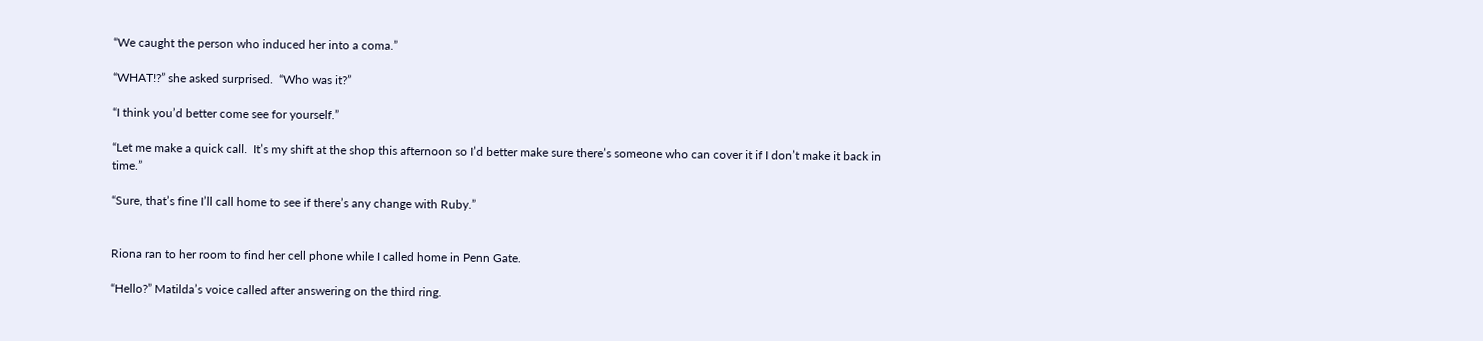“We caught the person who induced her into a coma.”

“WHAT!?” she asked surprised.  “Who was it?”

“I think you’d better come see for yourself.”

“Let me make a quick call.  It’s my shift at the shop this afternoon so I’d better make sure there’s someone who can cover it if I don’t make it back in time.”

“Sure, that’s fine I’ll call home to see if there’s any change with Ruby.”


Riona ran to her room to find her cell phone while I called home in Penn Gate.

“Hello?” Matilda’s voice called after answering on the third ring.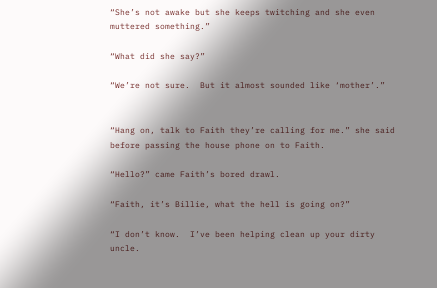“She’s not awake but she keeps twitching and she even muttered something.”

“What did she say?”

“We’re not sure.  But it almost sounded like ‘mother’.”


“Hang on, talk to Faith they’re calling for me.” she said before passing the house phone on to Faith.

“Hello?” came Faith’s bored drawl.

“Faith, it’s Billie, what the hell is going on?”

“I don’t know.  I’ve been helping clean up your dirty uncle.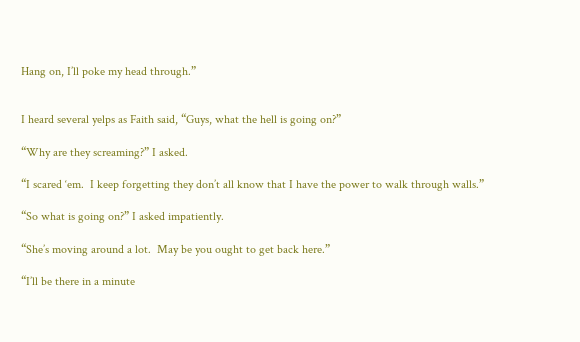Hang on, I’ll poke my head through.”


I heard several yelps as Faith said, “Guys, what the hell is going on?”

“Why are they screaming?” I asked.

“I scared ‘em.  I keep forgetting they don’t all know that I have the power to walk through walls.”

“So what is going on?” I asked impatiently.

“She’s moving around a lot.  May be you ought to get back here.”

“I’ll be there in a minute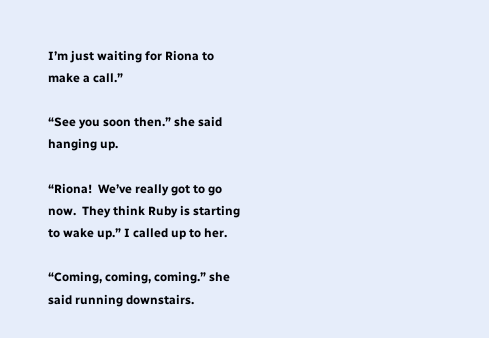I’m just waiting for Riona to make a call.”

“See you soon then.” she said hanging up.

“Riona!  We’ve really got to go now.  They think Ruby is starting to wake up.” I called up to her.

“Coming, coming, coming.” she said running downstairs.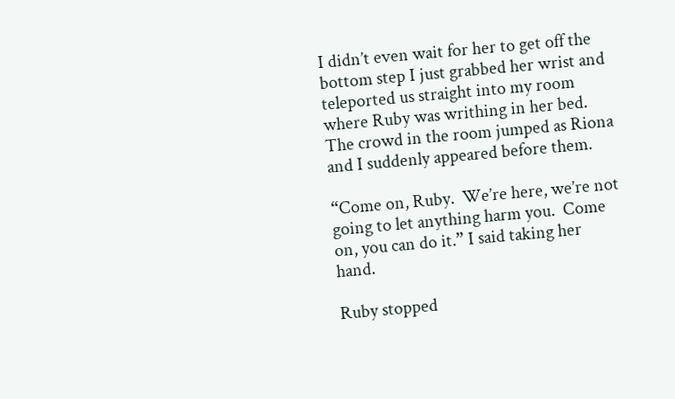I didn’t even wait for her to get off the bottom step I just grabbed her wrist and teleported us straight into my room where Ruby was writhing in her bed.  The crowd in the room jumped as Riona and I suddenly appeared before them.

“Come on, Ruby.  We’re here, we’re not going to let anything harm you.  Come on, you can do it.” I said taking her hand.

Ruby stopped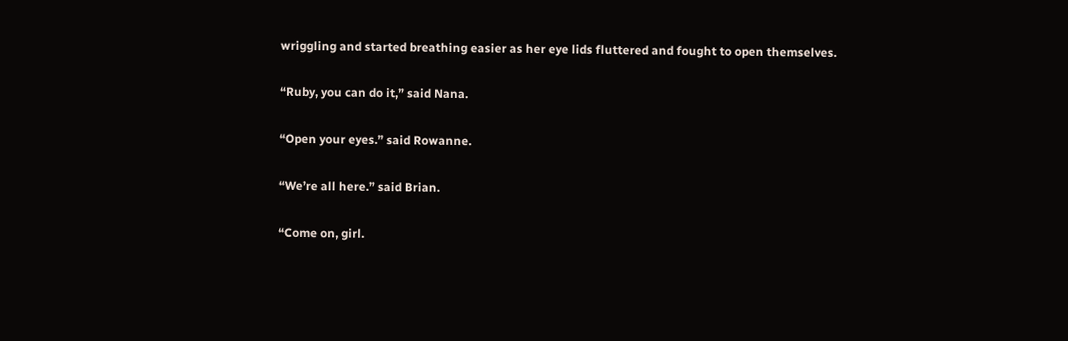wriggling and started breathing easier as her eye lids fluttered and fought to open themselves.

“Ruby, you can do it,” said Nana.

“Open your eyes.” said Rowanne.

“We’re all here.” said Brian.

“Come on, girl.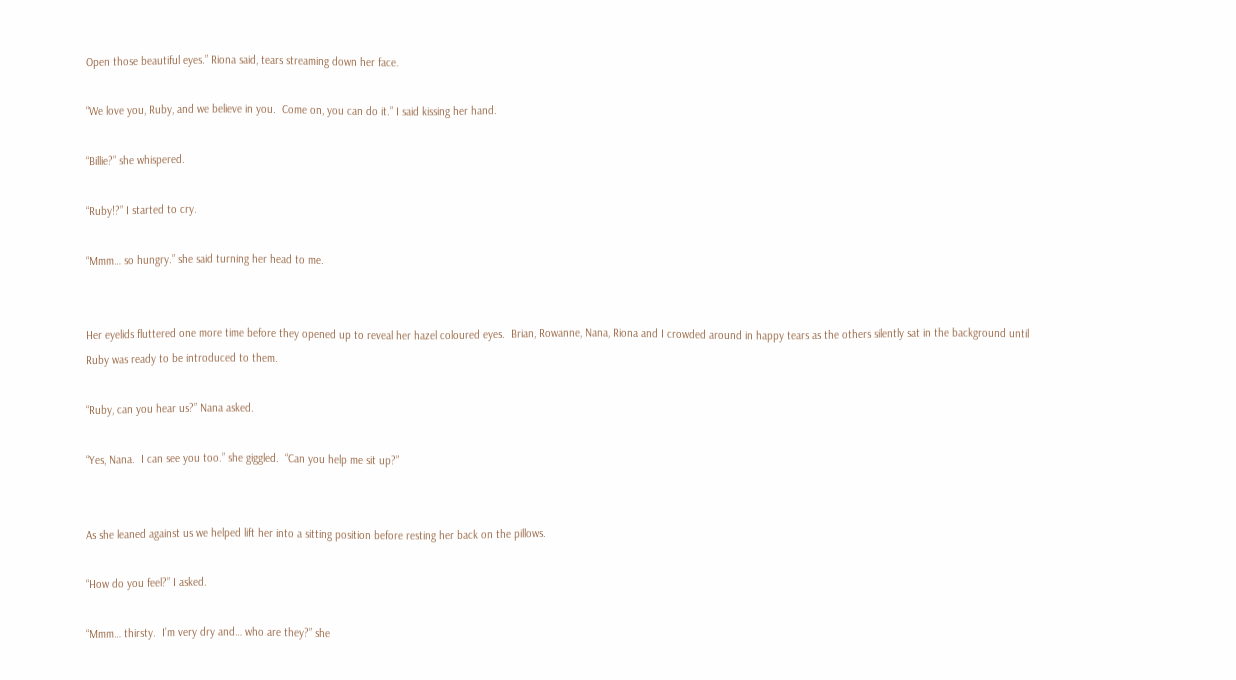Open those beautiful eyes.” Riona said, tears streaming down her face.

“We love you, Ruby, and we believe in you.  Come on, you can do it.” I said kissing her hand.

“Billie?” she whispered.

“Ruby!?” I started to cry.

“Mmm… so hungry.” she said turning her head to me.


Her eyelids fluttered one more time before they opened up to reveal her hazel coloured eyes.  Brian, Rowanne, Nana, Riona and I crowded around in happy tears as the others silently sat in the background until Ruby was ready to be introduced to them.

“Ruby, can you hear us?” Nana asked.

“Yes, Nana.  I can see you too.” she giggled.  “Can you help me sit up?”


As she leaned against us we helped lift her into a sitting position before resting her back on the pillows.

“How do you feel?” I asked.

“Mmm… thirsty.  I’m very dry and… who are they?” she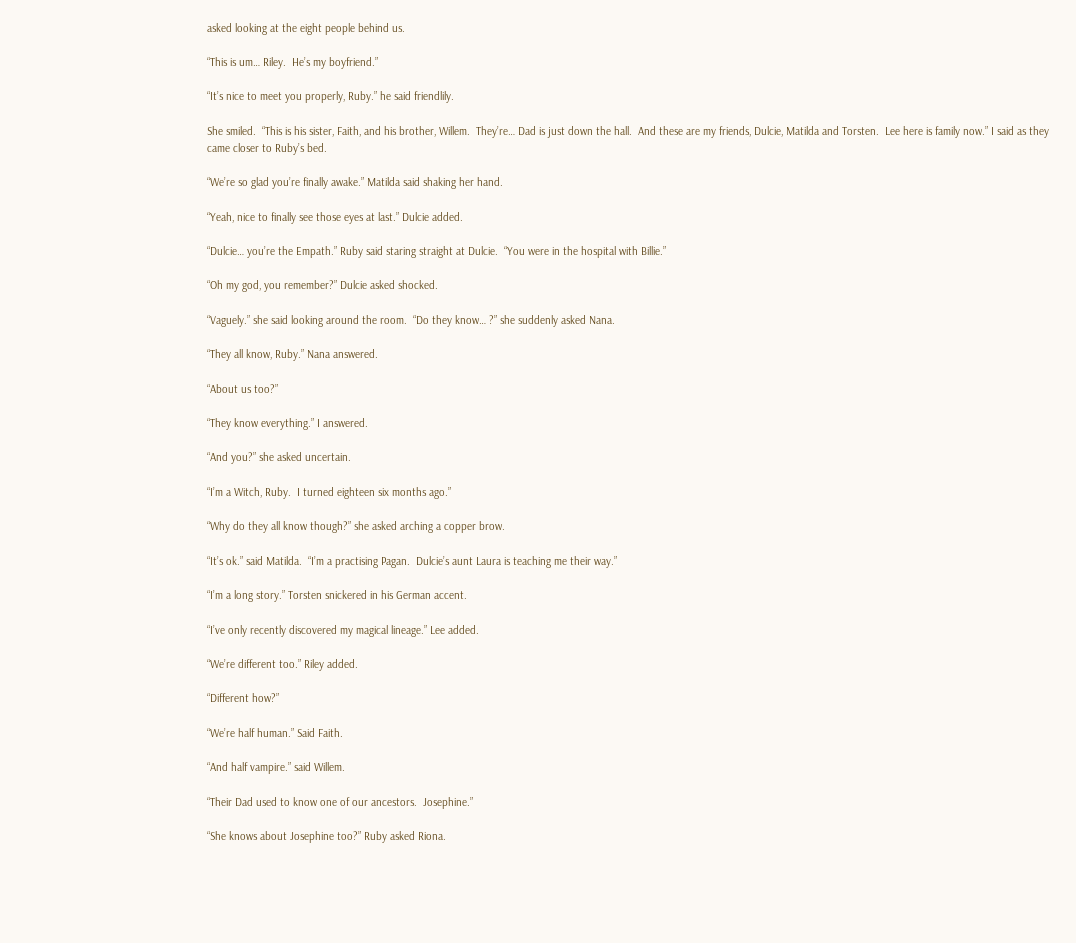asked looking at the eight people behind us.

“This is um… Riley.  He’s my boyfriend.”

“It’s nice to meet you properly, Ruby.” he said friendlily.

She smiled.  “This is his sister, Faith, and his brother, Willem.  They’re… Dad is just down the hall.  And these are my friends, Dulcie, Matilda and Torsten.  Lee here is family now.” I said as they came closer to Ruby’s bed.

“We’re so glad you’re finally awake.” Matilda said shaking her hand.

“Yeah, nice to finally see those eyes at last.” Dulcie added.

“Dulcie… you’re the Empath.” Ruby said staring straight at Dulcie.  “You were in the hospital with Billie.”

“Oh my god, you remember?” Dulcie asked shocked.

“Vaguely.” she said looking around the room.  “Do they know… ?” she suddenly asked Nana.

“They all know, Ruby.” Nana answered.

“About us too?”

“They know everything.” I answered.

“And you?” she asked uncertain.

“I’m a Witch, Ruby.  I turned eighteen six months ago.”

“Why do they all know though?” she asked arching a copper brow.

“It’s ok.” said Matilda.  “I’m a practising Pagan.  Dulcie’s aunt Laura is teaching me their way.”

“I’m a long story.” Torsten snickered in his German accent.

“I’ve only recently discovered my magical lineage.” Lee added.

“We’re different too.” Riley added.

“Different how?”

“We’re half human.” Said Faith.

“And half vampire.” said Willem.

“Their Dad used to know one of our ancestors.  Josephine.”

“She knows about Josephine too?” Ruby asked Riona.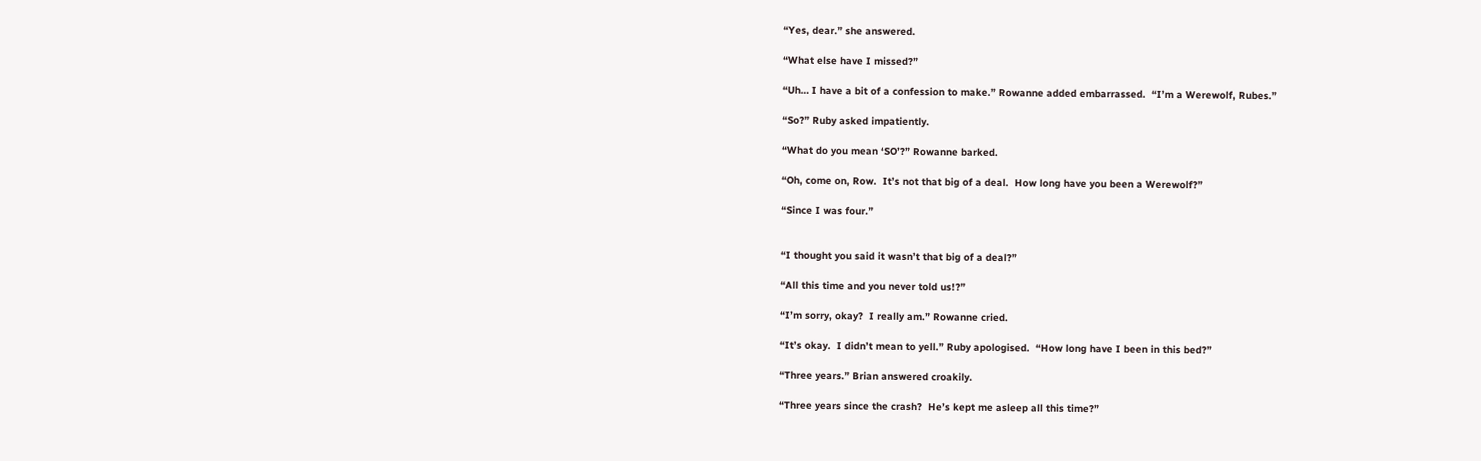“Yes, dear.” she answered.

“What else have I missed?”

“Uh… I have a bit of a confession to make.” Rowanne added embarrassed.  “I’m a Werewolf, Rubes.”

“So?” Ruby asked impatiently.

“What do you mean ‘SO’?” Rowanne barked.

“Oh, come on, Row.  It’s not that big of a deal.  How long have you been a Werewolf?”

“Since I was four.”


“I thought you said it wasn’t that big of a deal?”

“All this time and you never told us!?”

“I’m sorry, okay?  I really am.” Rowanne cried.

“It’s okay.  I didn’t mean to yell.” Ruby apologised.  “How long have I been in this bed?”

“Three years.” Brian answered croakily.

“Three years since the crash?  He’s kept me asleep all this time?”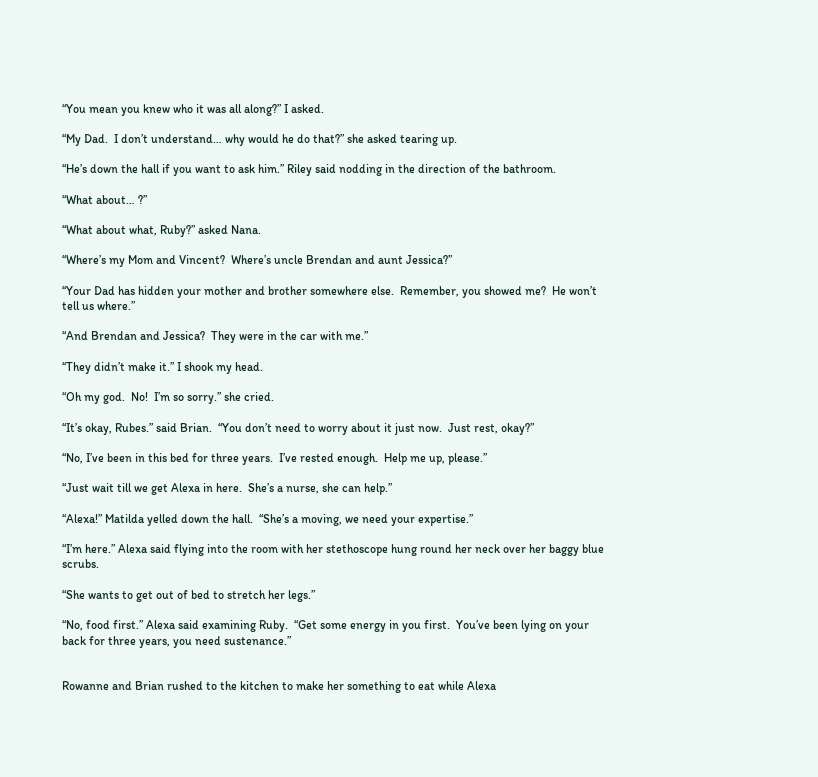“You mean you knew who it was all along?” I asked.

“My Dad.  I don’t understand… why would he do that?” she asked tearing up.

“He’s down the hall if you want to ask him.” Riley said nodding in the direction of the bathroom.

“What about… ?”

“What about what, Ruby?” asked Nana.

“Where’s my Mom and Vincent?  Where’s uncle Brendan and aunt Jessica?”

“Your Dad has hidden your mother and brother somewhere else.  Remember, you showed me?  He won’t tell us where.”

“And Brendan and Jessica?  They were in the car with me.”

“They didn’t make it.” I shook my head.

“Oh my god.  No!  I’m so sorry.” she cried.

“It’s okay, Rubes.” said Brian.  “You don’t need to worry about it just now.  Just rest, okay?”

“No, I’ve been in this bed for three years.  I’ve rested enough.  Help me up, please.”

“Just wait till we get Alexa in here.  She’s a nurse, she can help.”

“Alexa!” Matilda yelled down the hall.  “She’s a moving, we need your expertise.”

“I’m here.” Alexa said flying into the room with her stethoscope hung round her neck over her baggy blue scrubs.

“She wants to get out of bed to stretch her legs.”

“No, food first.” Alexa said examining Ruby.  “Get some energy in you first.  You’ve been lying on your back for three years, you need sustenance.”


Rowanne and Brian rushed to the kitchen to make her something to eat while Alexa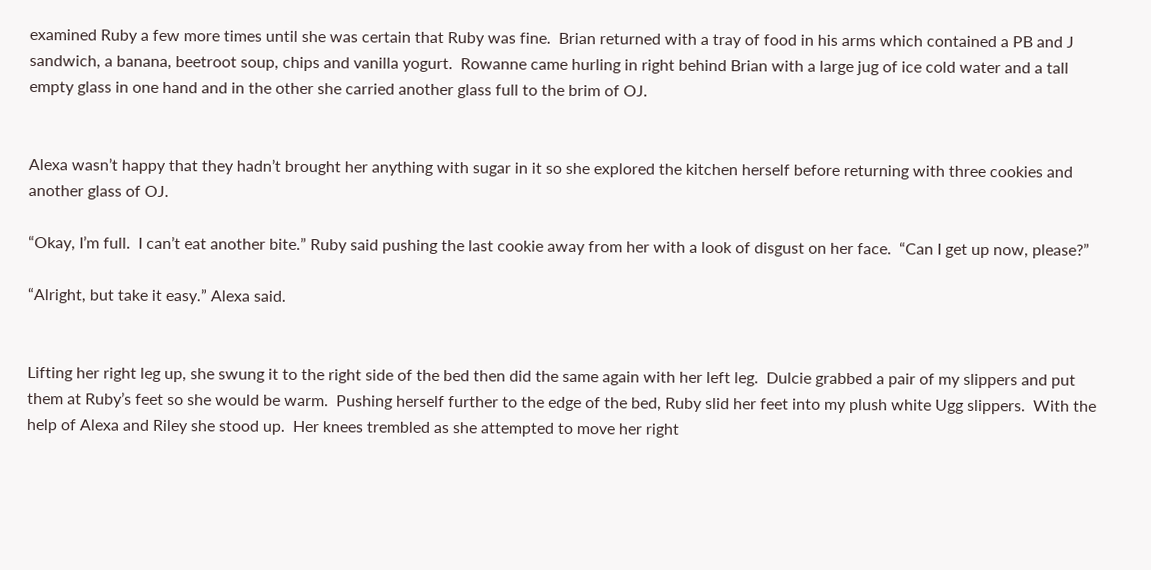examined Ruby a few more times until she was certain that Ruby was fine.  Brian returned with a tray of food in his arms which contained a PB and J sandwich, a banana, beetroot soup, chips and vanilla yogurt.  Rowanne came hurling in right behind Brian with a large jug of ice cold water and a tall empty glass in one hand and in the other she carried another glass full to the brim of OJ.


Alexa wasn’t happy that they hadn’t brought her anything with sugar in it so she explored the kitchen herself before returning with three cookies and another glass of OJ.

“Okay, I’m full.  I can’t eat another bite.” Ruby said pushing the last cookie away from her with a look of disgust on her face.  “Can I get up now, please?”

“Alright, but take it easy.” Alexa said.


Lifting her right leg up, she swung it to the right side of the bed then did the same again with her left leg.  Dulcie grabbed a pair of my slippers and put them at Ruby’s feet so she would be warm.  Pushing herself further to the edge of the bed, Ruby slid her feet into my plush white Ugg slippers.  With the help of Alexa and Riley she stood up.  Her knees trembled as she attempted to move her right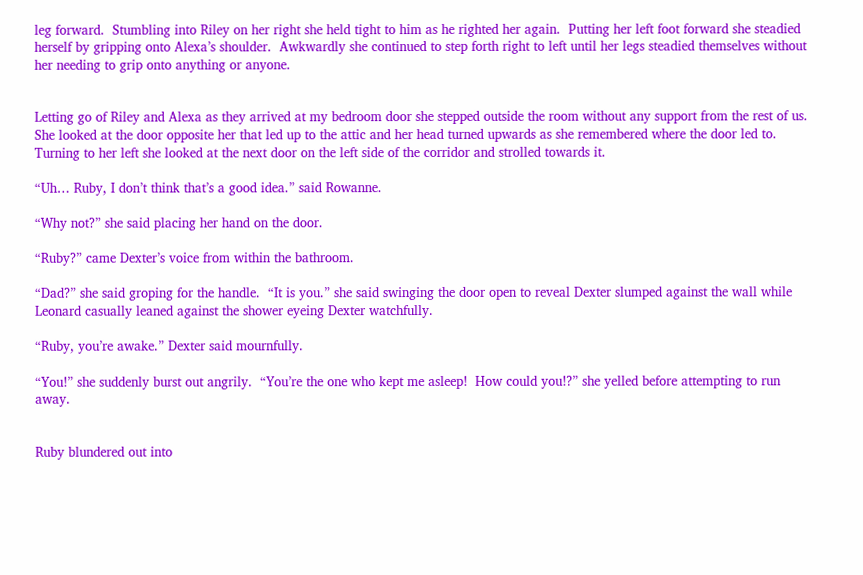leg forward.  Stumbling into Riley on her right she held tight to him as he righted her again.  Putting her left foot forward she steadied herself by gripping onto Alexa’s shoulder.  Awkwardly she continued to step forth right to left until her legs steadied themselves without her needing to grip onto anything or anyone.


Letting go of Riley and Alexa as they arrived at my bedroom door she stepped outside the room without any support from the rest of us.  She looked at the door opposite her that led up to the attic and her head turned upwards as she remembered where the door led to.  Turning to her left she looked at the next door on the left side of the corridor and strolled towards it.

“Uh… Ruby, I don’t think that’s a good idea.” said Rowanne.

“Why not?” she said placing her hand on the door.

“Ruby?” came Dexter’s voice from within the bathroom.

“Dad?” she said groping for the handle.  “It is you.” she said swinging the door open to reveal Dexter slumped against the wall while Leonard casually leaned against the shower eyeing Dexter watchfully.

“Ruby, you’re awake.” Dexter said mournfully.

“You!” she suddenly burst out angrily.  “You’re the one who kept me asleep!  How could you!?” she yelled before attempting to run away.


Ruby blundered out into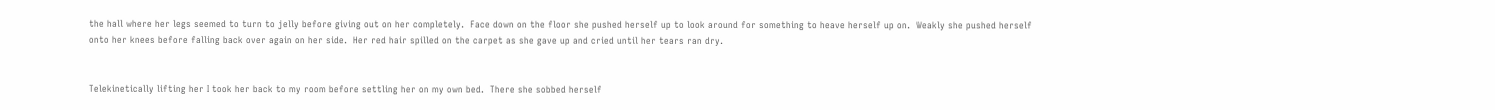the hall where her legs seemed to turn to jelly before giving out on her completely.  Face down on the floor she pushed herself up to look around for something to heave herself up on.  Weakly she pushed herself onto her knees before falling back over again on her side.  Her red hair spilled on the carpet as she gave up and cried until her tears ran dry.


Telekinetically lifting her I took her back to my room before settling her on my own bed.  There she sobbed herself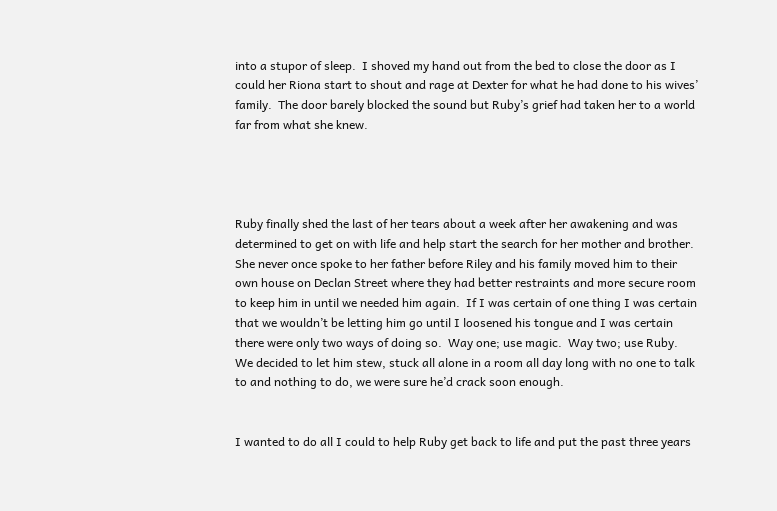into a stupor of sleep.  I shoved my hand out from the bed to close the door as I could her Riona start to shout and rage at Dexter for what he had done to his wives’ family.  The door barely blocked the sound but Ruby’s grief had taken her to a world far from what she knew.




Ruby finally shed the last of her tears about a week after her awakening and was determined to get on with life and help start the search for her mother and brother.  She never once spoke to her father before Riley and his family moved him to their own house on Declan Street where they had better restraints and more secure room to keep him in until we needed him again.  If I was certain of one thing I was certain that we wouldn’t be letting him go until I loosened his tongue and I was certain there were only two ways of doing so.  Way one; use magic.  Way two; use Ruby.  We decided to let him stew, stuck all alone in a room all day long with no one to talk to and nothing to do, we were sure he’d crack soon enough.


I wanted to do all I could to help Ruby get back to life and put the past three years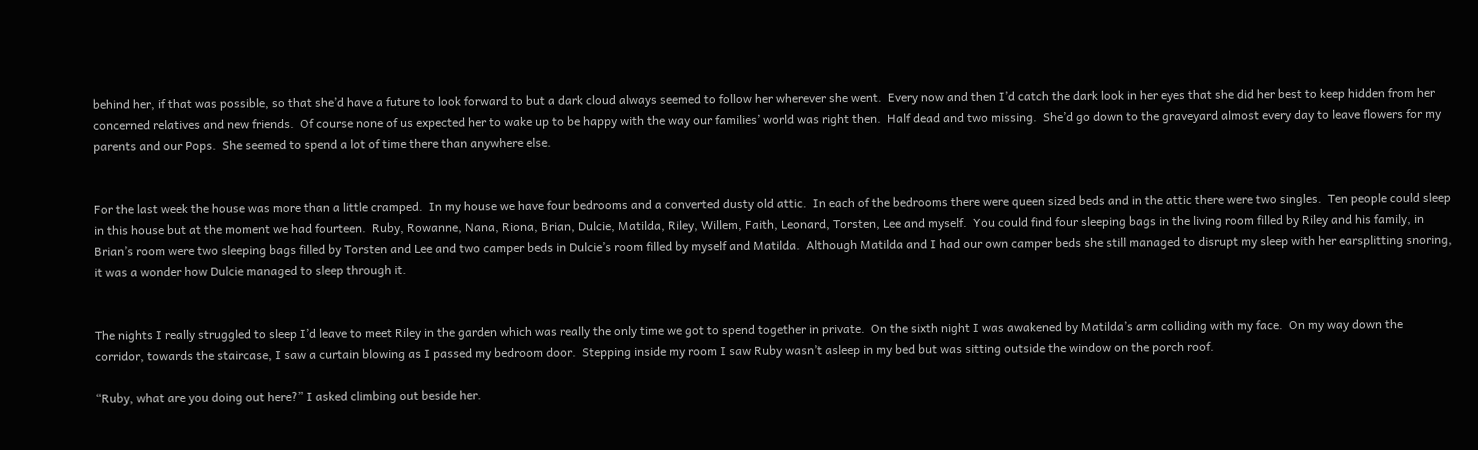behind her, if that was possible, so that she’d have a future to look forward to but a dark cloud always seemed to follow her wherever she went.  Every now and then I’d catch the dark look in her eyes that she did her best to keep hidden from her concerned relatives and new friends.  Of course none of us expected her to wake up to be happy with the way our families’ world was right then.  Half dead and two missing.  She’d go down to the graveyard almost every day to leave flowers for my parents and our Pops.  She seemed to spend a lot of time there than anywhere else.


For the last week the house was more than a little cramped.  In my house we have four bedrooms and a converted dusty old attic.  In each of the bedrooms there were queen sized beds and in the attic there were two singles.  Ten people could sleep in this house but at the moment we had fourteen.  Ruby, Rowanne, Nana, Riona, Brian, Dulcie, Matilda, Riley, Willem, Faith, Leonard, Torsten, Lee and myself.  You could find four sleeping bags in the living room filled by Riley and his family, in Brian’s room were two sleeping bags filled by Torsten and Lee and two camper beds in Dulcie’s room filled by myself and Matilda.  Although Matilda and I had our own camper beds she still managed to disrupt my sleep with her earsplitting snoring, it was a wonder how Dulcie managed to sleep through it.


The nights I really struggled to sleep I’d leave to meet Riley in the garden which was really the only time we got to spend together in private.  On the sixth night I was awakened by Matilda’s arm colliding with my face.  On my way down the corridor, towards the staircase, I saw a curtain blowing as I passed my bedroom door.  Stepping inside my room I saw Ruby wasn’t asleep in my bed but was sitting outside the window on the porch roof.

“Ruby, what are you doing out here?” I asked climbing out beside her.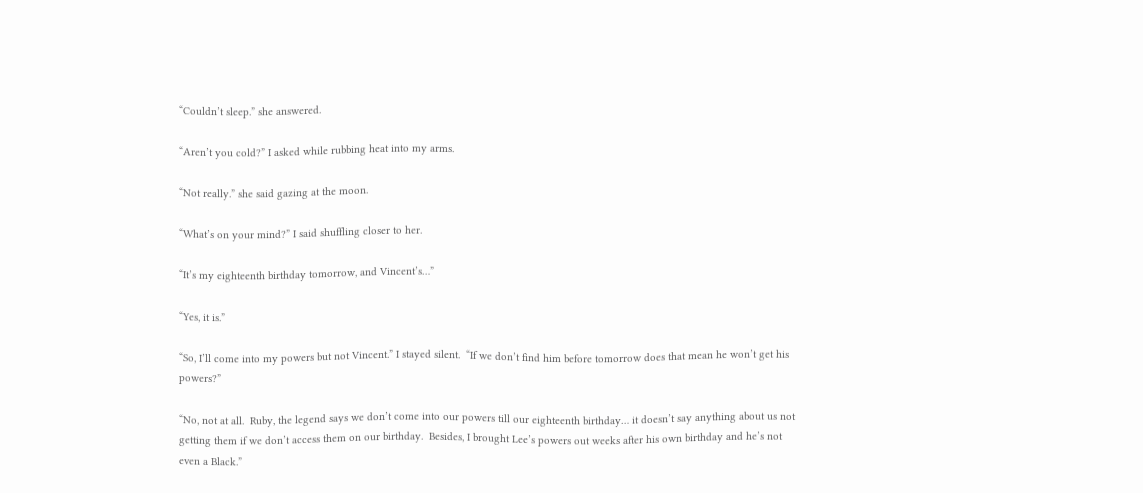“Couldn’t sleep.” she answered.

“Aren’t you cold?” I asked while rubbing heat into my arms.

“Not really.” she said gazing at the moon.

“What’s on your mind?” I said shuffling closer to her.

“It’s my eighteenth birthday tomorrow, and Vincent’s…”

“Yes, it is.”

“So, I’ll come into my powers but not Vincent.” I stayed silent.  “If we don’t find him before tomorrow does that mean he won’t get his powers?”

“No, not at all.  Ruby, the legend says we don’t come into our powers till our eighteenth birthday… it doesn’t say anything about us not getting them if we don’t access them on our birthday.  Besides, I brought Lee’s powers out weeks after his own birthday and he’s not even a Black.”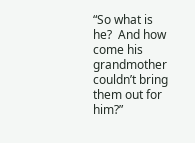“So what is he?  And how come his grandmother couldn’t bring them out for him?”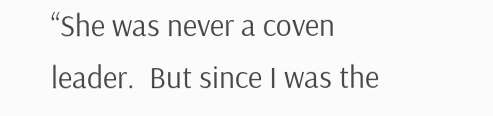“She was never a coven leader.  But since I was the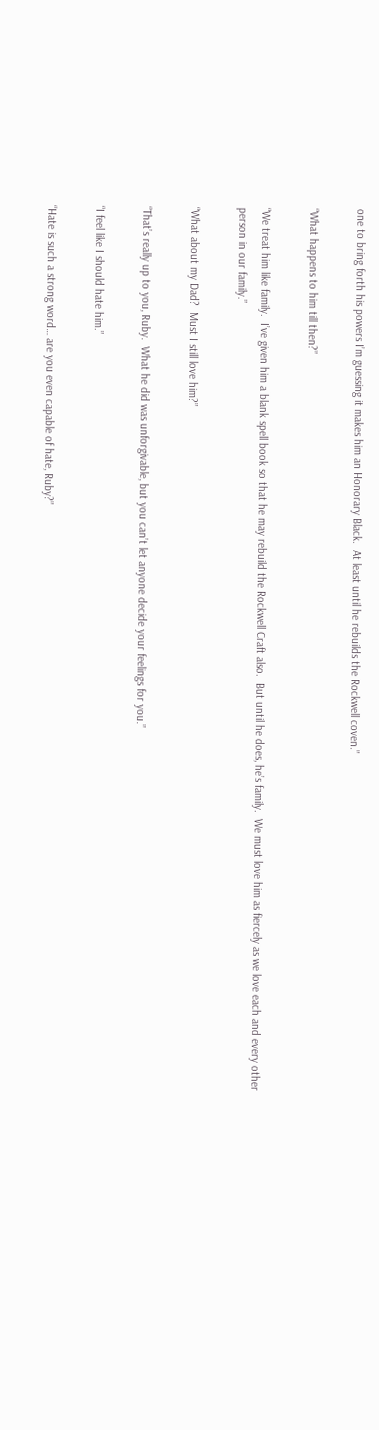one to bring forth his powers I’m guessing it makes him an Honorary Black.  At least until he rebuilds the Rockwell coven.”

“What happens to him till then?”

“We treat him like family.  I’ve given him a blank spell book so that he may rebuild the Rockwell Craft also.  But until he does, he’s family.  We must love him as fiercely as we love each and every other person in our family.”

“What about my Dad?  Must I still love him?”

“That’s really up to you, Ruby.  What he did was unforgivable, but you can’t let anyone decide your feelings for you.”

“I feel like I should hate him.”

“Hate is such a strong word… are you even capable of hate, Ruby?”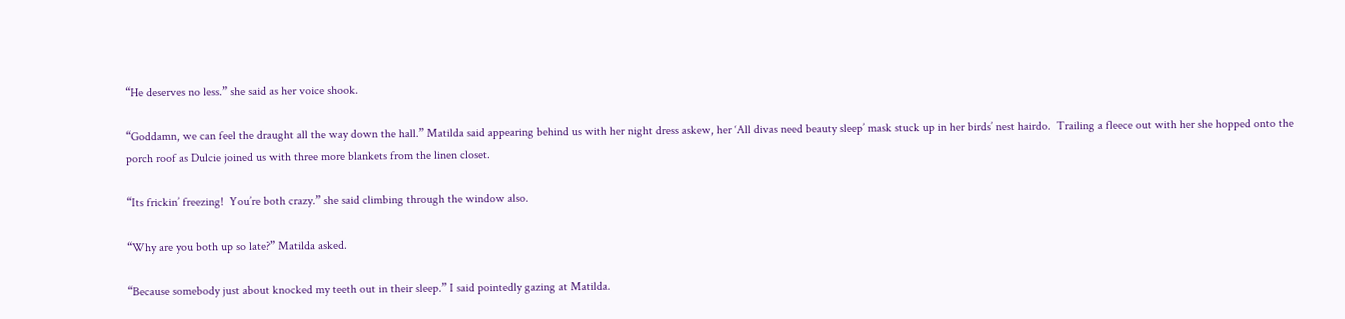“He deserves no less.” she said as her voice shook.

“Goddamn, we can feel the draught all the way down the hall.” Matilda said appearing behind us with her night dress askew, her ‘All divas need beauty sleep’ mask stuck up in her birds’ nest hairdo.  Trailing a fleece out with her she hopped onto the porch roof as Dulcie joined us with three more blankets from the linen closet.

“Its frickin’ freezing!  You’re both crazy.” she said climbing through the window also.

“Why are you both up so late?” Matilda asked.

“Because somebody just about knocked my teeth out in their sleep.” I said pointedly gazing at Matilda.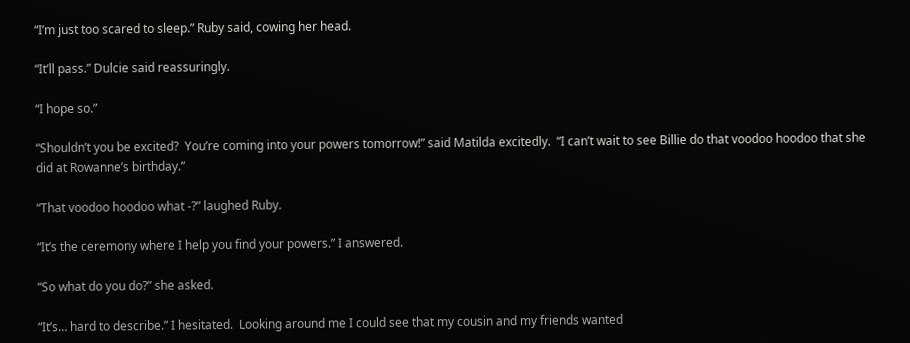“I’m just too scared to sleep.” Ruby said, cowing her head.

“It’ll pass.” Dulcie said reassuringly.

“I hope so.”

“Shouldn’t you be excited?  You’re coming into your powers tomorrow!” said Matilda excitedly.  “I can’t wait to see Billie do that voodoo hoodoo that she did at Rowanne’s birthday.”

“That voodoo hoodoo what -?” laughed Ruby.

“It’s the ceremony where I help you find your powers.” I answered.

“So what do you do?” she asked.

“It’s… hard to describe.” I hesitated.  Looking around me I could see that my cousin and my friends wanted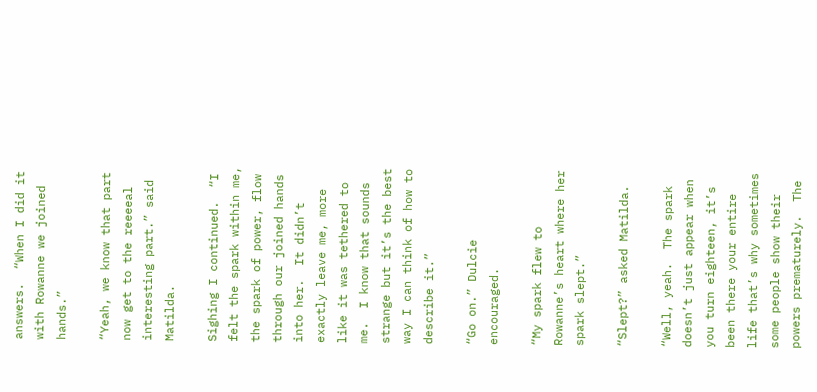answers.  “When I did it with Rowanne we joined hands.”

“Yeah, we know that part now get to the reeeeal interesting part.” said Matilda.

Sighing I continued.  “I felt the spark within me, the spark of power, flow through our joined hands into her.  It didn’t exactly leave me, more like it was tethered to me.  I know that sounds strange but it’s the best way I can think of how to describe it.”

“Go on.” Dulcie encouraged.

“My spark flew to Rowanne’s heart where her spark slept.”

“Slept?” asked Matilda.

“Well, yeah.  The spark doesn’t just appear when you turn eighteen, it’s been there your entire life that’s why sometimes some people show their powers prematurely.  The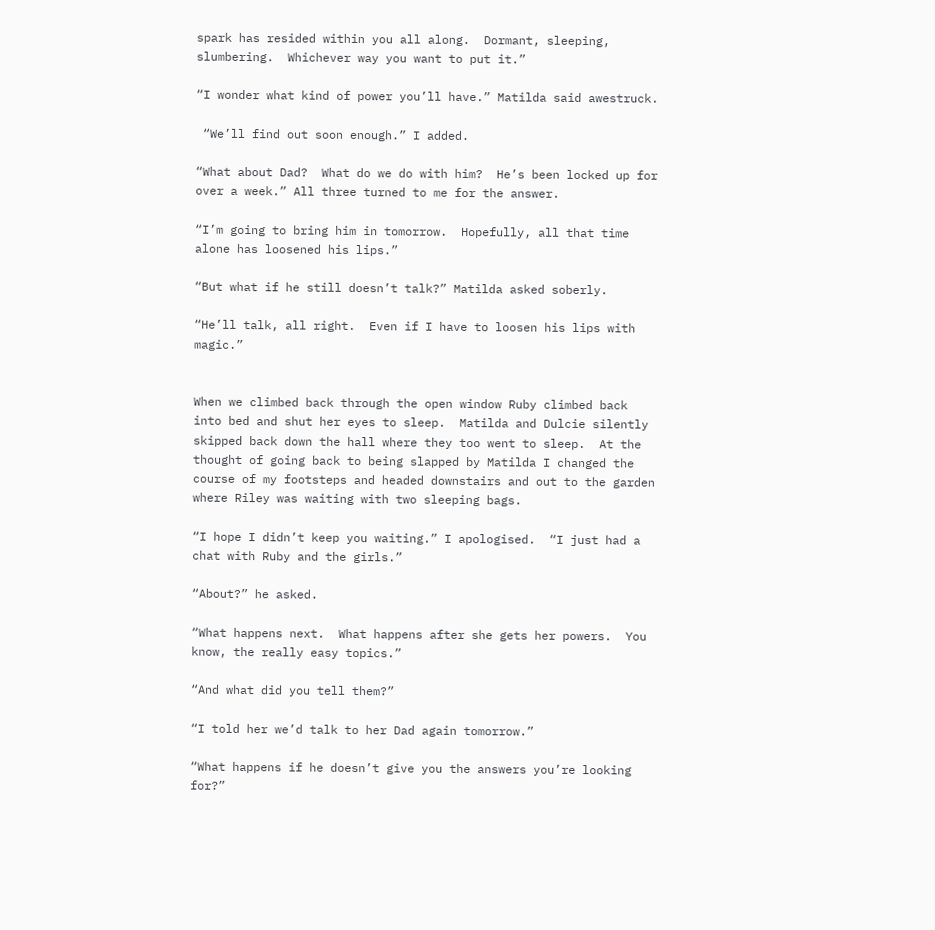spark has resided within you all along.  Dormant, sleeping, slumbering.  Whichever way you want to put it.”

“I wonder what kind of power you’ll have.” Matilda said awestruck.

 “We’ll find out soon enough.” I added.

“What about Dad?  What do we do with him?  He’s been locked up for over a week.” All three turned to me for the answer.

“I’m going to bring him in tomorrow.  Hopefully, all that time alone has loosened his lips.”

“But what if he still doesn’t talk?” Matilda asked soberly.

“He’ll talk, all right.  Even if I have to loosen his lips with magic.”


When we climbed back through the open window Ruby climbed back into bed and shut her eyes to sleep.  Matilda and Dulcie silently skipped back down the hall where they too went to sleep.  At the thought of going back to being slapped by Matilda I changed the course of my footsteps and headed downstairs and out to the garden where Riley was waiting with two sleeping bags.

“I hope I didn’t keep you waiting.” I apologised.  “I just had a chat with Ruby and the girls.”

“About?” he asked.

“What happens next.  What happens after she gets her powers.  You know, the really easy topics.”

“And what did you tell them?”

“I told her we’d talk to her Dad again tomorrow.”

“What happens if he doesn’t give you the answers you’re looking for?”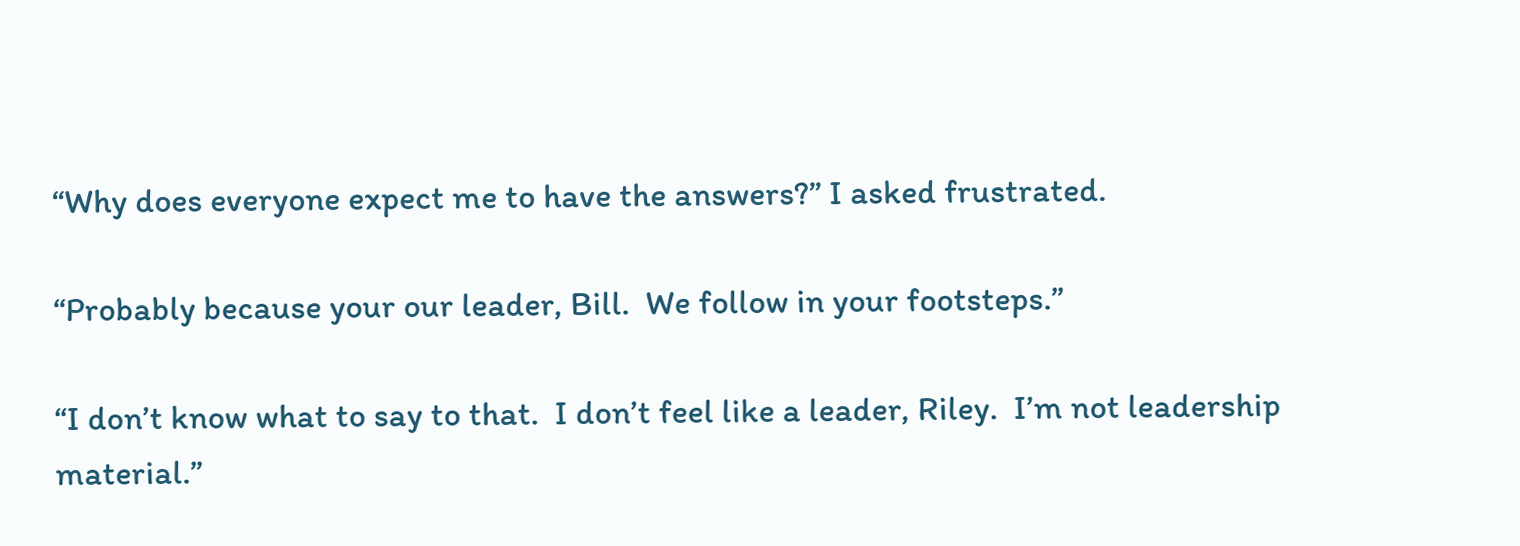“Why does everyone expect me to have the answers?” I asked frustrated.

“Probably because your our leader, Bill.  We follow in your footsteps.”

“I don’t know what to say to that.  I don’t feel like a leader, Riley.  I’m not leadership material.”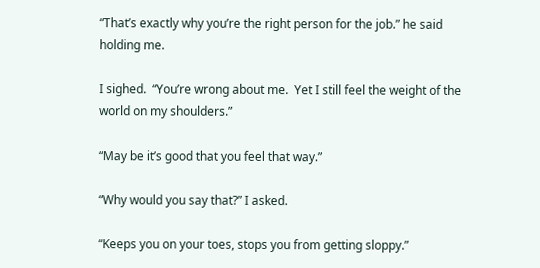“That’s exactly why you’re the right person for the job.” he said holding me.

I sighed.  “You’re wrong about me.  Yet I still feel the weight of the world on my shoulders.”

“May be it’s good that you feel that way.”

“Why would you say that?” I asked.

“Keeps you on your toes, stops you from getting sloppy.”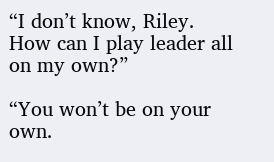“I don’t know, Riley.  How can I play leader all on my own?”

“You won’t be on your own.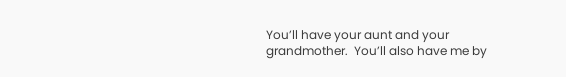You’ll have your aunt and your grandmother.  You’ll also have me by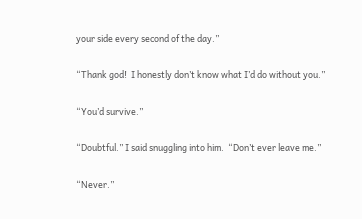your side every second of the day.”

“Thank god!  I honestly don’t know what I’d do without you.”

“You’d survive.”

“Doubtful.” I said snuggling into him.  “Don’t ever leave me.”

“Never.”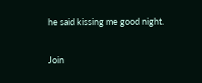he said kissing me good night.

Join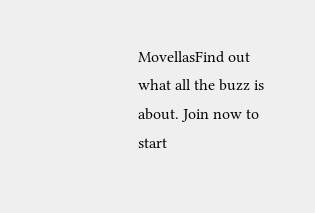MovellasFind out what all the buzz is about. Join now to start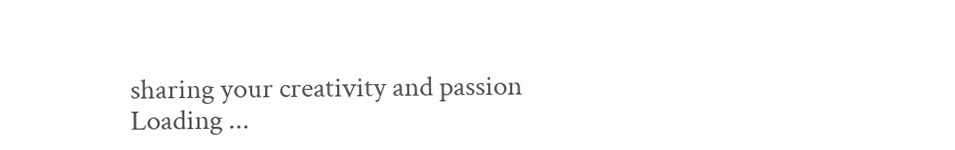sharing your creativity and passion
Loading ...